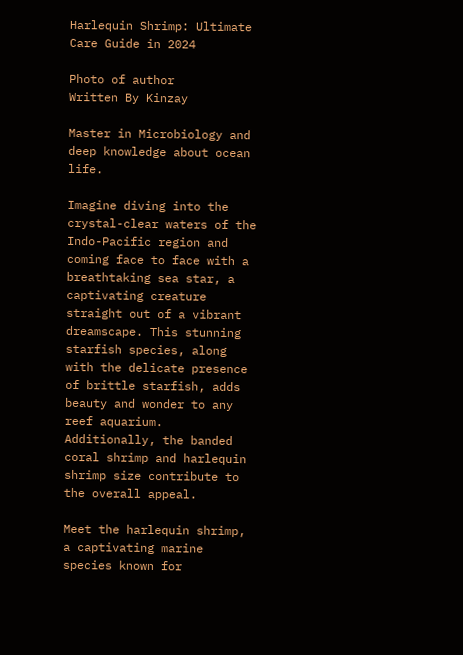Harlequin Shrimp: Ultimate Care Guide in 2024

Photo of author
Written By Kinzay

Master in Microbiology and deep knowledge about ocean life.

Imagine diving into the crystal-clear waters of the Indo-Pacific region and coming face to face with a breathtaking sea star, a captivating creature straight out of a vibrant dreamscape. This stunning starfish species, along with the delicate presence of brittle starfish, adds beauty and wonder to any reef aquarium. Additionally, the banded coral shrimp and harlequin shrimp size contribute to the overall appeal.

Meet the harlequin shrimp, a captivating marine species known for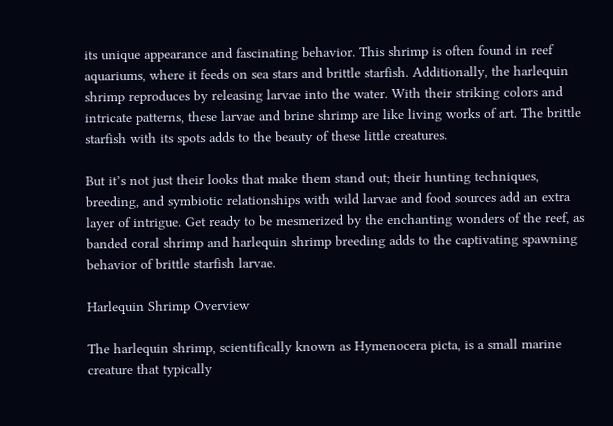its unique appearance and fascinating behavior. This shrimp is often found in reef aquariums, where it feeds on sea stars and brittle starfish. Additionally, the harlequin shrimp reproduces by releasing larvae into the water. With their striking colors and intricate patterns, these larvae and brine shrimp are like living works of art. The brittle starfish with its spots adds to the beauty of these little creatures.

But it’s not just their looks that make them stand out; their hunting techniques, breeding, and symbiotic relationships with wild larvae and food sources add an extra layer of intrigue. Get ready to be mesmerized by the enchanting wonders of the reef, as banded coral shrimp and harlequin shrimp breeding adds to the captivating spawning behavior of brittle starfish larvae.

Harlequin Shrimp Overview

The harlequin shrimp, scientifically known as Hymenocera picta, is a small marine creature that typically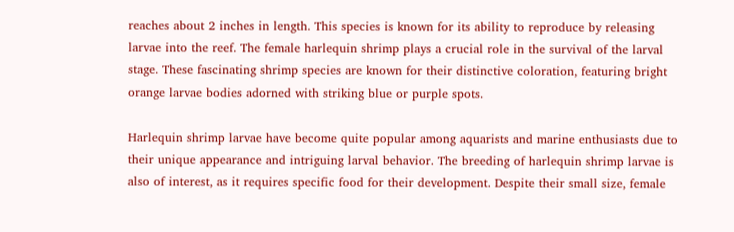reaches about 2 inches in length. This species is known for its ability to reproduce by releasing larvae into the reef. The female harlequin shrimp plays a crucial role in the survival of the larval stage. These fascinating shrimp species are known for their distinctive coloration, featuring bright orange larvae bodies adorned with striking blue or purple spots.

Harlequin shrimp larvae have become quite popular among aquarists and marine enthusiasts due to their unique appearance and intriguing larval behavior. The breeding of harlequin shrimp larvae is also of interest, as it requires specific food for their development. Despite their small size, female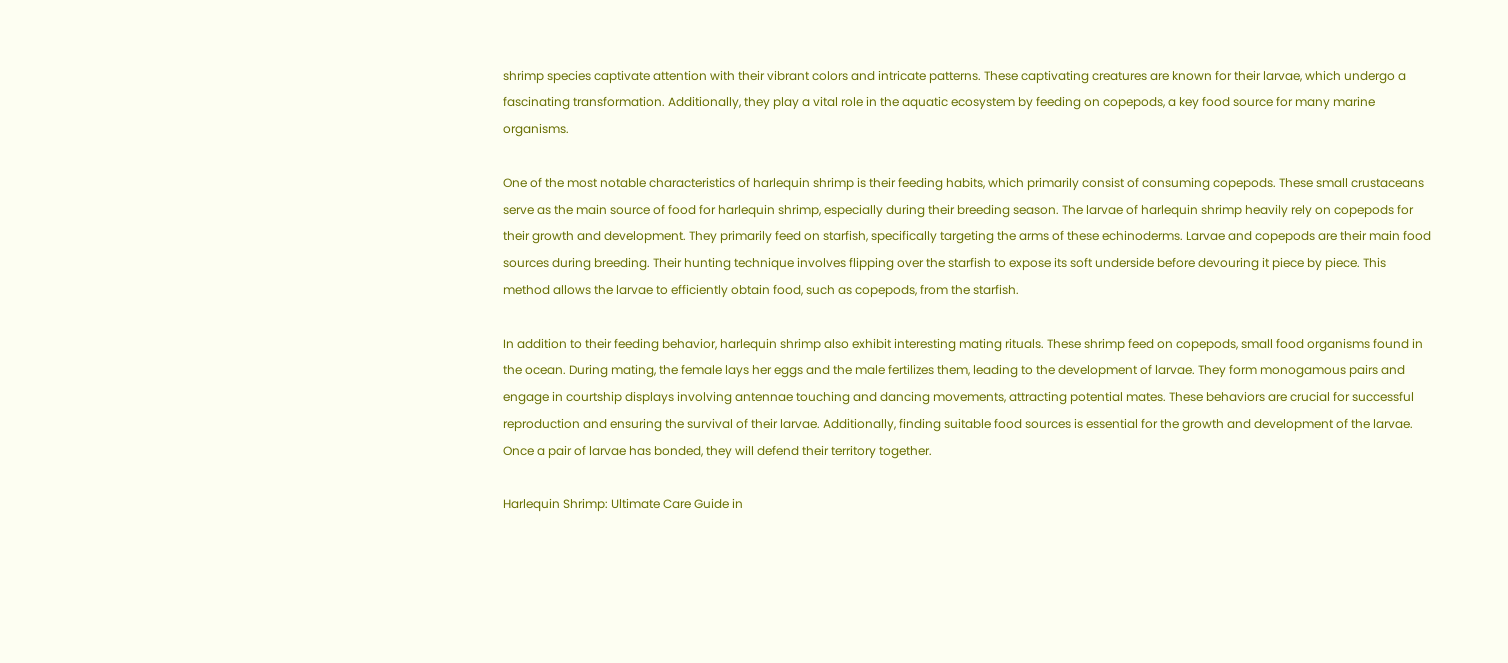shrimp species captivate attention with their vibrant colors and intricate patterns. These captivating creatures are known for their larvae, which undergo a fascinating transformation. Additionally, they play a vital role in the aquatic ecosystem by feeding on copepods, a key food source for many marine organisms.

One of the most notable characteristics of harlequin shrimp is their feeding habits, which primarily consist of consuming copepods. These small crustaceans serve as the main source of food for harlequin shrimp, especially during their breeding season. The larvae of harlequin shrimp heavily rely on copepods for their growth and development. They primarily feed on starfish, specifically targeting the arms of these echinoderms. Larvae and copepods are their main food sources during breeding. Their hunting technique involves flipping over the starfish to expose its soft underside before devouring it piece by piece. This method allows the larvae to efficiently obtain food, such as copepods, from the starfish.

In addition to their feeding behavior, harlequin shrimp also exhibit interesting mating rituals. These shrimp feed on copepods, small food organisms found in the ocean. During mating, the female lays her eggs and the male fertilizes them, leading to the development of larvae. They form monogamous pairs and engage in courtship displays involving antennae touching and dancing movements, attracting potential mates. These behaviors are crucial for successful reproduction and ensuring the survival of their larvae. Additionally, finding suitable food sources is essential for the growth and development of the larvae. Once a pair of larvae has bonded, they will defend their territory together.

Harlequin Shrimp: Ultimate Care Guide in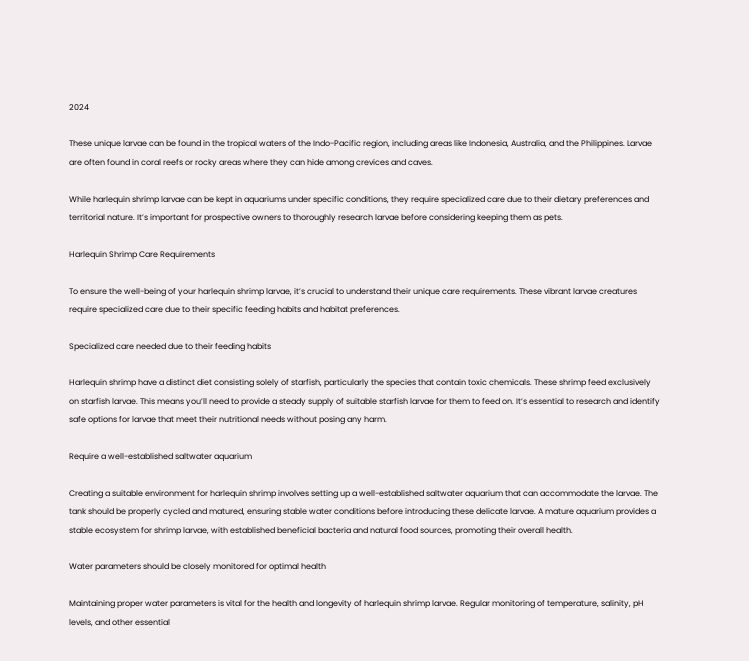2024

These unique larvae can be found in the tropical waters of the Indo-Pacific region, including areas like Indonesia, Australia, and the Philippines. Larvae are often found in coral reefs or rocky areas where they can hide among crevices and caves.

While harlequin shrimp larvae can be kept in aquariums under specific conditions, they require specialized care due to their dietary preferences and territorial nature. It’s important for prospective owners to thoroughly research larvae before considering keeping them as pets.

Harlequin Shrimp Care Requirements

To ensure the well-being of your harlequin shrimp larvae, it’s crucial to understand their unique care requirements. These vibrant larvae creatures require specialized care due to their specific feeding habits and habitat preferences.

Specialized care needed due to their feeding habits

Harlequin shrimp have a distinct diet consisting solely of starfish, particularly the species that contain toxic chemicals. These shrimp feed exclusively on starfish larvae. This means you’ll need to provide a steady supply of suitable starfish larvae for them to feed on. It’s essential to research and identify safe options for larvae that meet their nutritional needs without posing any harm.

Require a well-established saltwater aquarium

Creating a suitable environment for harlequin shrimp involves setting up a well-established saltwater aquarium that can accommodate the larvae. The tank should be properly cycled and matured, ensuring stable water conditions before introducing these delicate larvae. A mature aquarium provides a stable ecosystem for shrimp larvae, with established beneficial bacteria and natural food sources, promoting their overall health.

Water parameters should be closely monitored for optimal health

Maintaining proper water parameters is vital for the health and longevity of harlequin shrimp larvae. Regular monitoring of temperature, salinity, pH levels, and other essential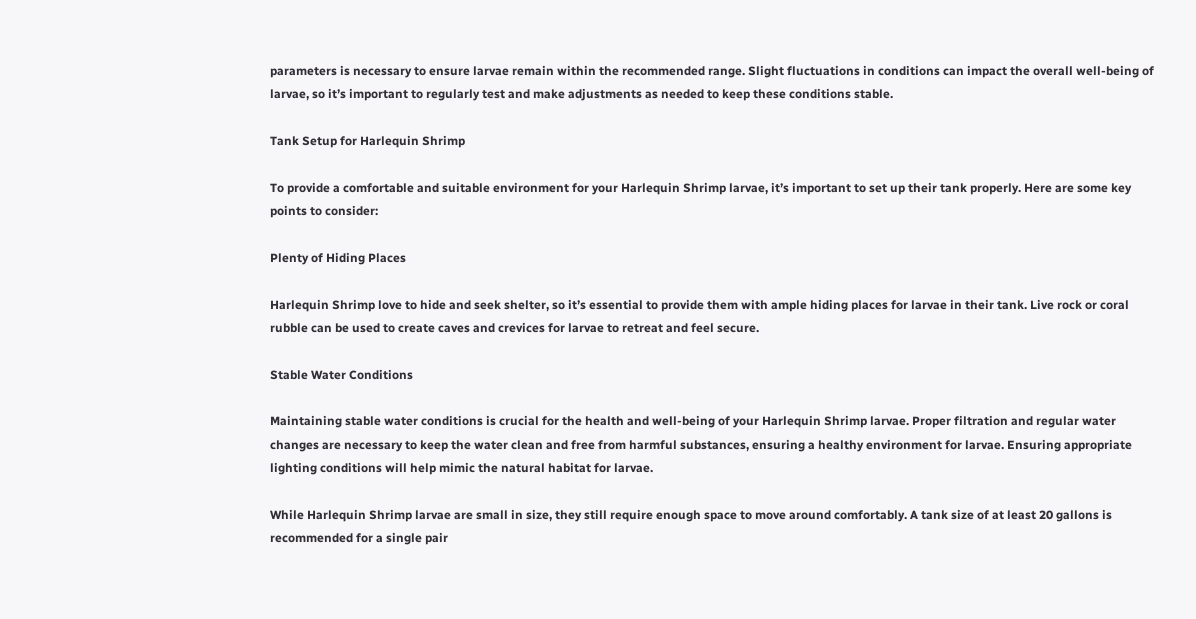parameters is necessary to ensure larvae remain within the recommended range. Slight fluctuations in conditions can impact the overall well-being of larvae, so it’s important to regularly test and make adjustments as needed to keep these conditions stable.

Tank Setup for Harlequin Shrimp

To provide a comfortable and suitable environment for your Harlequin Shrimp larvae, it’s important to set up their tank properly. Here are some key points to consider:

Plenty of Hiding Places

Harlequin Shrimp love to hide and seek shelter, so it’s essential to provide them with ample hiding places for larvae in their tank. Live rock or coral rubble can be used to create caves and crevices for larvae to retreat and feel secure.

Stable Water Conditions

Maintaining stable water conditions is crucial for the health and well-being of your Harlequin Shrimp larvae. Proper filtration and regular water changes are necessary to keep the water clean and free from harmful substances, ensuring a healthy environment for larvae. Ensuring appropriate lighting conditions will help mimic the natural habitat for larvae.

While Harlequin Shrimp larvae are small in size, they still require enough space to move around comfortably. A tank size of at least 20 gallons is recommended for a single pair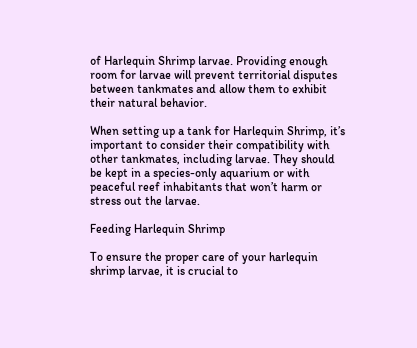of Harlequin Shrimp larvae. Providing enough room for larvae will prevent territorial disputes between tankmates and allow them to exhibit their natural behavior.

When setting up a tank for Harlequin Shrimp, it’s important to consider their compatibility with other tankmates, including larvae. They should be kept in a species-only aquarium or with peaceful reef inhabitants that won’t harm or stress out the larvae.

Feeding Harlequin Shrimp

To ensure the proper care of your harlequin shrimp larvae, it is crucial to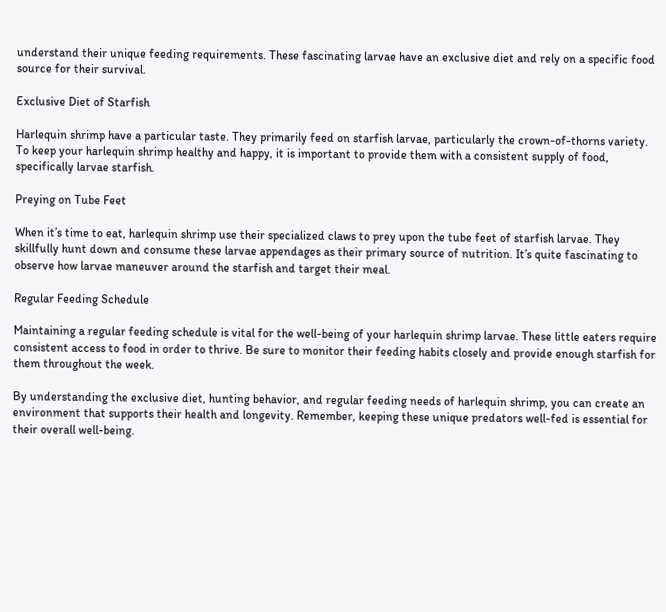understand their unique feeding requirements. These fascinating larvae have an exclusive diet and rely on a specific food source for their survival.

Exclusive Diet of Starfish

Harlequin shrimp have a particular taste. They primarily feed on starfish larvae, particularly the crown-of-thorns variety. To keep your harlequin shrimp healthy and happy, it is important to provide them with a consistent supply of food, specifically larvae starfish.

Preying on Tube Feet

When it’s time to eat, harlequin shrimp use their specialized claws to prey upon the tube feet of starfish larvae. They skillfully hunt down and consume these larvae appendages as their primary source of nutrition. It’s quite fascinating to observe how larvae maneuver around the starfish and target their meal.

Regular Feeding Schedule

Maintaining a regular feeding schedule is vital for the well-being of your harlequin shrimp larvae. These little eaters require consistent access to food in order to thrive. Be sure to monitor their feeding habits closely and provide enough starfish for them throughout the week.

By understanding the exclusive diet, hunting behavior, and regular feeding needs of harlequin shrimp, you can create an environment that supports their health and longevity. Remember, keeping these unique predators well-fed is essential for their overall well-being.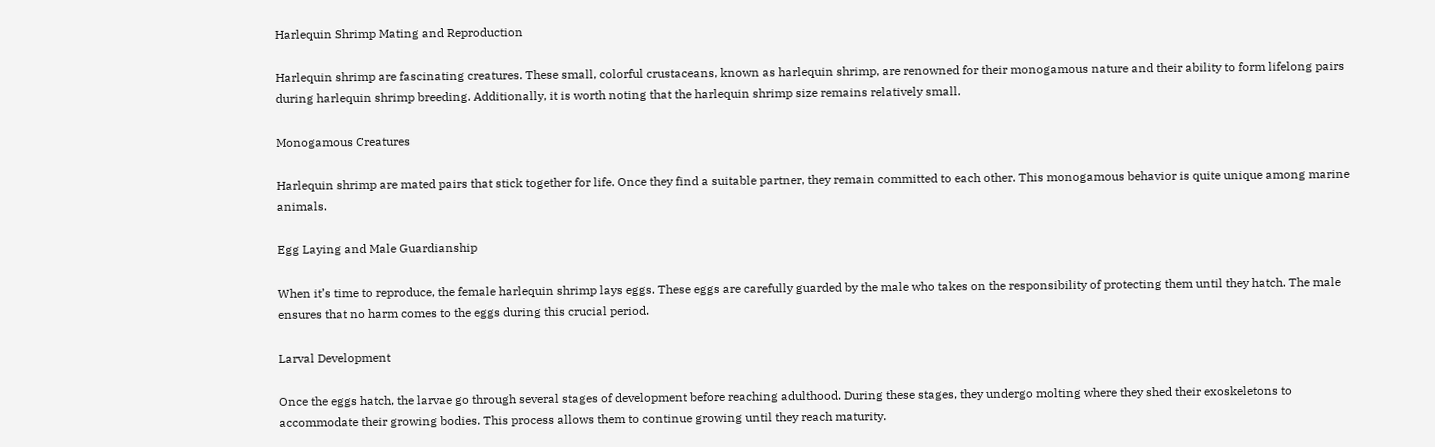Harlequin Shrimp Mating and Reproduction

Harlequin shrimp are fascinating creatures. These small, colorful crustaceans, known as harlequin shrimp, are renowned for their monogamous nature and their ability to form lifelong pairs during harlequin shrimp breeding. Additionally, it is worth noting that the harlequin shrimp size remains relatively small.

Monogamous Creatures

Harlequin shrimp are mated pairs that stick together for life. Once they find a suitable partner, they remain committed to each other. This monogamous behavior is quite unique among marine animals.

Egg Laying and Male Guardianship

When it’s time to reproduce, the female harlequin shrimp lays eggs. These eggs are carefully guarded by the male who takes on the responsibility of protecting them until they hatch. The male ensures that no harm comes to the eggs during this crucial period.

Larval Development

Once the eggs hatch, the larvae go through several stages of development before reaching adulthood. During these stages, they undergo molting where they shed their exoskeletons to accommodate their growing bodies. This process allows them to continue growing until they reach maturity.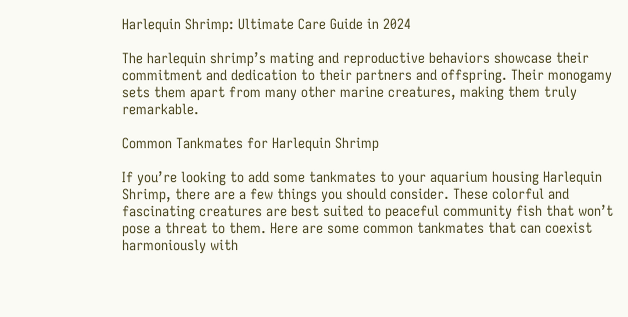Harlequin Shrimp: Ultimate Care Guide in 2024

The harlequin shrimp’s mating and reproductive behaviors showcase their commitment and dedication to their partners and offspring. Their monogamy sets them apart from many other marine creatures, making them truly remarkable.

Common Tankmates for Harlequin Shrimp

If you’re looking to add some tankmates to your aquarium housing Harlequin Shrimp, there are a few things you should consider. These colorful and fascinating creatures are best suited to peaceful community fish that won’t pose a threat to them. Here are some common tankmates that can coexist harmoniously with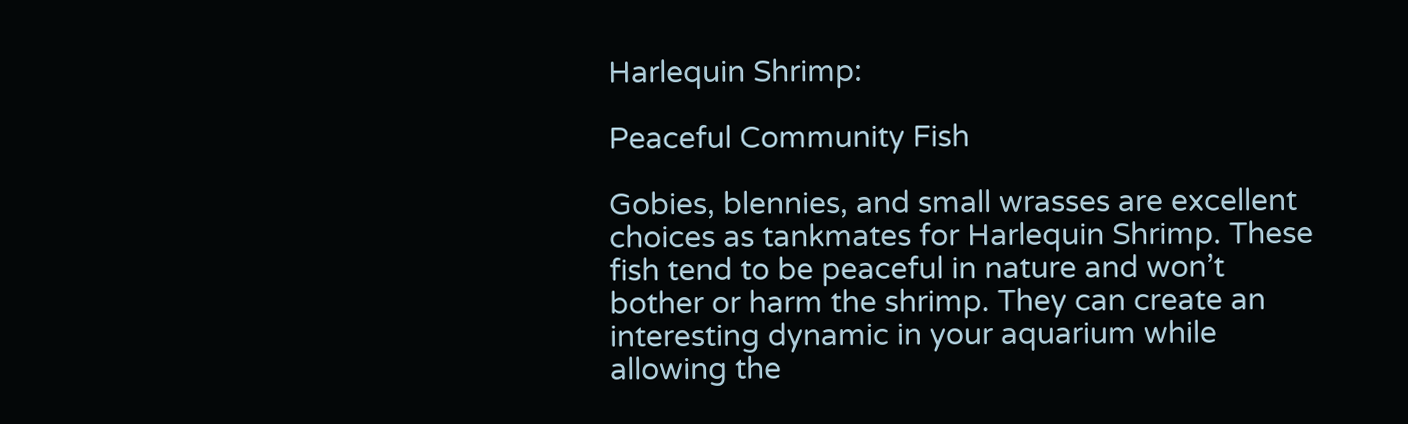Harlequin Shrimp:

Peaceful Community Fish

Gobies, blennies, and small wrasses are excellent choices as tankmates for Harlequin Shrimp. These fish tend to be peaceful in nature and won’t bother or harm the shrimp. They can create an interesting dynamic in your aquarium while allowing the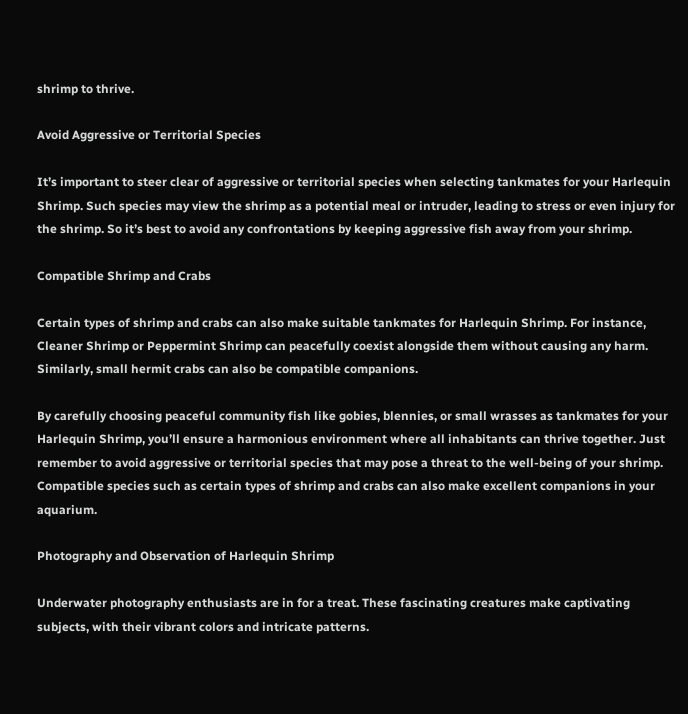shrimp to thrive.

Avoid Aggressive or Territorial Species

It’s important to steer clear of aggressive or territorial species when selecting tankmates for your Harlequin Shrimp. Such species may view the shrimp as a potential meal or intruder, leading to stress or even injury for the shrimp. So it’s best to avoid any confrontations by keeping aggressive fish away from your shrimp.

Compatible Shrimp and Crabs

Certain types of shrimp and crabs can also make suitable tankmates for Harlequin Shrimp. For instance, Cleaner Shrimp or Peppermint Shrimp can peacefully coexist alongside them without causing any harm. Similarly, small hermit crabs can also be compatible companions.

By carefully choosing peaceful community fish like gobies, blennies, or small wrasses as tankmates for your Harlequin Shrimp, you’ll ensure a harmonious environment where all inhabitants can thrive together. Just remember to avoid aggressive or territorial species that may pose a threat to the well-being of your shrimp. Compatible species such as certain types of shrimp and crabs can also make excellent companions in your aquarium.

Photography and Observation of Harlequin Shrimp

Underwater photography enthusiasts are in for a treat. These fascinating creatures make captivating subjects, with their vibrant colors and intricate patterns.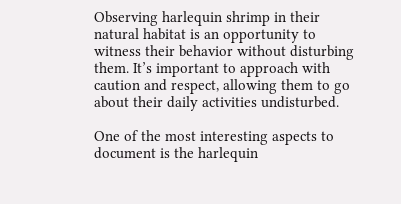Observing harlequin shrimp in their natural habitat is an opportunity to witness their behavior without disturbing them. It’s important to approach with caution and respect, allowing them to go about their daily activities undisturbed.

One of the most interesting aspects to document is the harlequin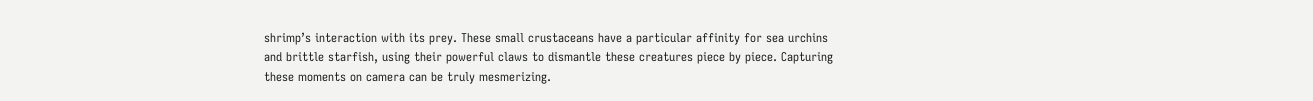shrimp’s interaction with its prey. These small crustaceans have a particular affinity for sea urchins and brittle starfish, using their powerful claws to dismantle these creatures piece by piece. Capturing these moments on camera can be truly mesmerizing.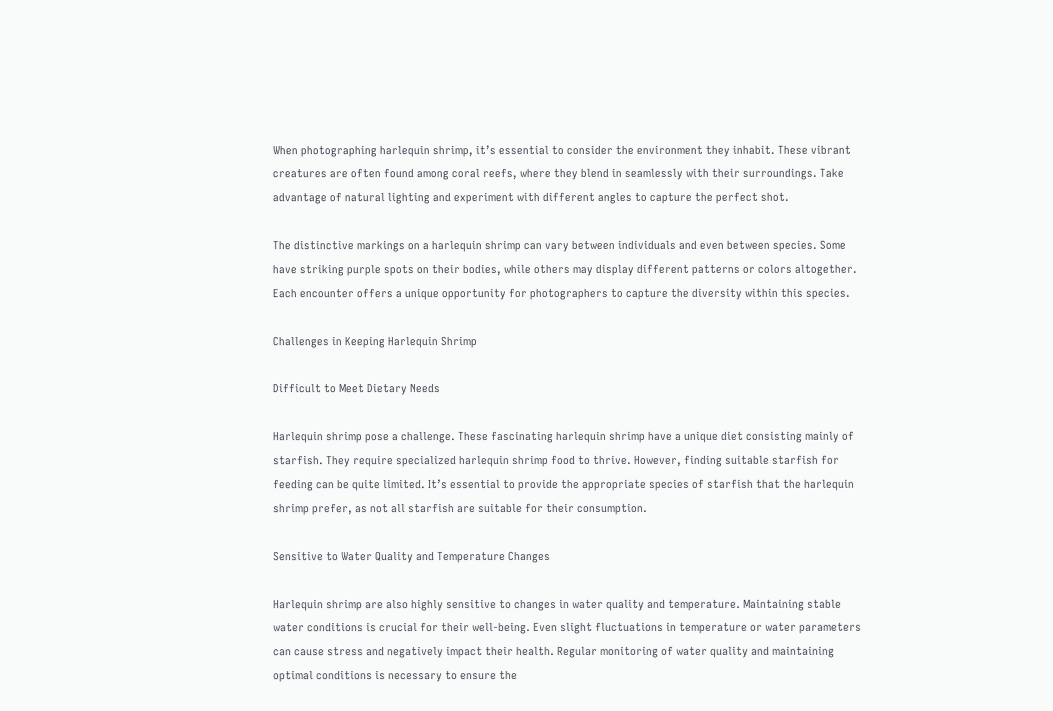When photographing harlequin shrimp, it’s essential to consider the environment they inhabit. These vibrant creatures are often found among coral reefs, where they blend in seamlessly with their surroundings. Take advantage of natural lighting and experiment with different angles to capture the perfect shot.

The distinctive markings on a harlequin shrimp can vary between individuals and even between species. Some have striking purple spots on their bodies, while others may display different patterns or colors altogether. Each encounter offers a unique opportunity for photographers to capture the diversity within this species.

Challenges in Keeping Harlequin Shrimp

Difficult to Meet Dietary Needs

Harlequin shrimp pose a challenge. These fascinating harlequin shrimp have a unique diet consisting mainly of starfish. They require specialized harlequin shrimp food to thrive. However, finding suitable starfish for feeding can be quite limited. It’s essential to provide the appropriate species of starfish that the harlequin shrimp prefer, as not all starfish are suitable for their consumption.

Sensitive to Water Quality and Temperature Changes

Harlequin shrimp are also highly sensitive to changes in water quality and temperature. Maintaining stable water conditions is crucial for their well-being. Even slight fluctuations in temperature or water parameters can cause stress and negatively impact their health. Regular monitoring of water quality and maintaining optimal conditions is necessary to ensure the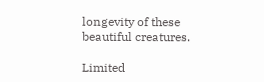longevity of these beautiful creatures.

Limited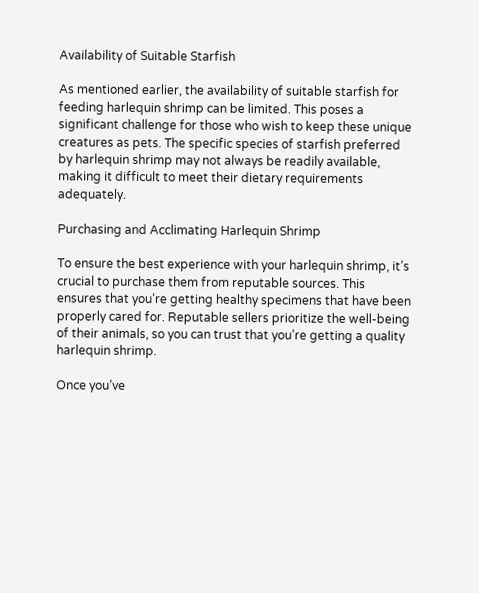Availability of Suitable Starfish

As mentioned earlier, the availability of suitable starfish for feeding harlequin shrimp can be limited. This poses a significant challenge for those who wish to keep these unique creatures as pets. The specific species of starfish preferred by harlequin shrimp may not always be readily available, making it difficult to meet their dietary requirements adequately.

Purchasing and Acclimating Harlequin Shrimp

To ensure the best experience with your harlequin shrimp, it’s crucial to purchase them from reputable sources. This ensures that you’re getting healthy specimens that have been properly cared for. Reputable sellers prioritize the well-being of their animals, so you can trust that you’re getting a quality harlequin shrimp.

Once you’ve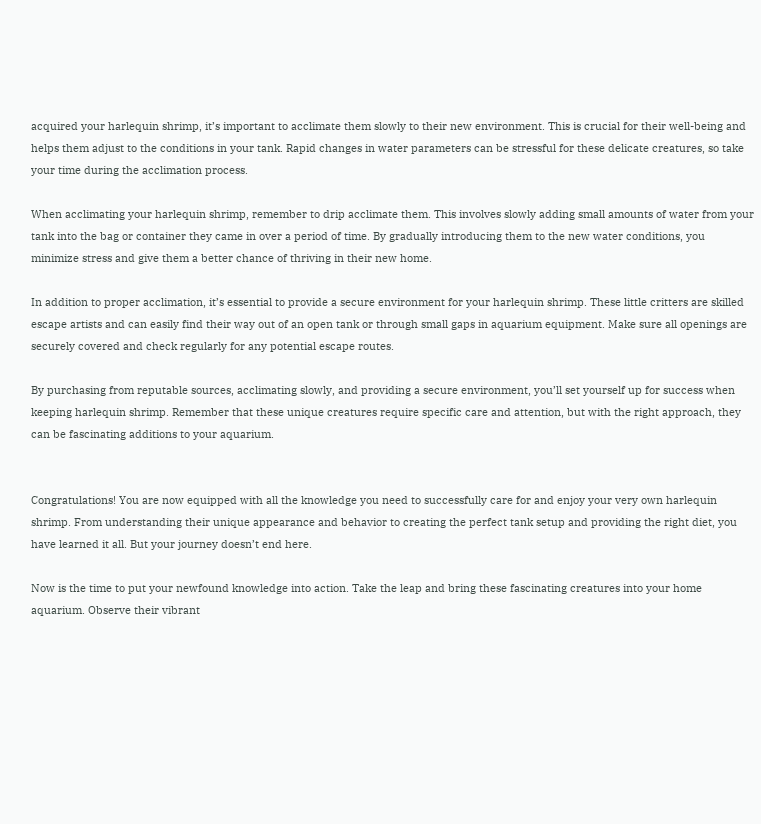acquired your harlequin shrimp, it’s important to acclimate them slowly to their new environment. This is crucial for their well-being and helps them adjust to the conditions in your tank. Rapid changes in water parameters can be stressful for these delicate creatures, so take your time during the acclimation process.

When acclimating your harlequin shrimp, remember to drip acclimate them. This involves slowly adding small amounts of water from your tank into the bag or container they came in over a period of time. By gradually introducing them to the new water conditions, you minimize stress and give them a better chance of thriving in their new home.

In addition to proper acclimation, it’s essential to provide a secure environment for your harlequin shrimp. These little critters are skilled escape artists and can easily find their way out of an open tank or through small gaps in aquarium equipment. Make sure all openings are securely covered and check regularly for any potential escape routes.

By purchasing from reputable sources, acclimating slowly, and providing a secure environment, you’ll set yourself up for success when keeping harlequin shrimp. Remember that these unique creatures require specific care and attention, but with the right approach, they can be fascinating additions to your aquarium.


Congratulations! You are now equipped with all the knowledge you need to successfully care for and enjoy your very own harlequin shrimp. From understanding their unique appearance and behavior to creating the perfect tank setup and providing the right diet, you have learned it all. But your journey doesn’t end here.

Now is the time to put your newfound knowledge into action. Take the leap and bring these fascinating creatures into your home aquarium. Observe their vibrant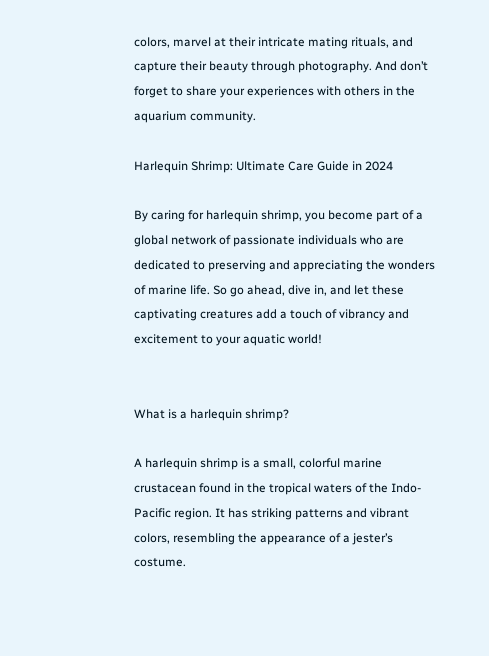colors, marvel at their intricate mating rituals, and capture their beauty through photography. And don’t forget to share your experiences with others in the aquarium community.

Harlequin Shrimp: Ultimate Care Guide in 2024

By caring for harlequin shrimp, you become part of a global network of passionate individuals who are dedicated to preserving and appreciating the wonders of marine life. So go ahead, dive in, and let these captivating creatures add a touch of vibrancy and excitement to your aquatic world!


What is a harlequin shrimp?

A harlequin shrimp is a small, colorful marine crustacean found in the tropical waters of the Indo-Pacific region. It has striking patterns and vibrant colors, resembling the appearance of a jester’s costume.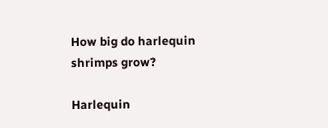How big do harlequin shrimps grow?

Harlequin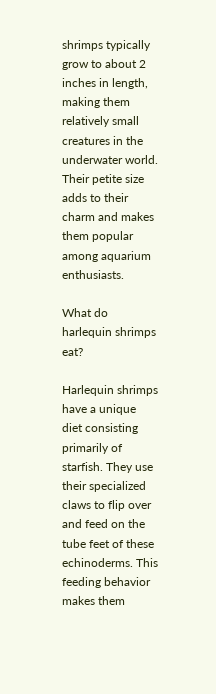shrimps typically grow to about 2 inches in length, making them relatively small creatures in the underwater world. Their petite size adds to their charm and makes them popular among aquarium enthusiasts.

What do harlequin shrimps eat?

Harlequin shrimps have a unique diet consisting primarily of starfish. They use their specialized claws to flip over and feed on the tube feet of these echinoderms. This feeding behavior makes them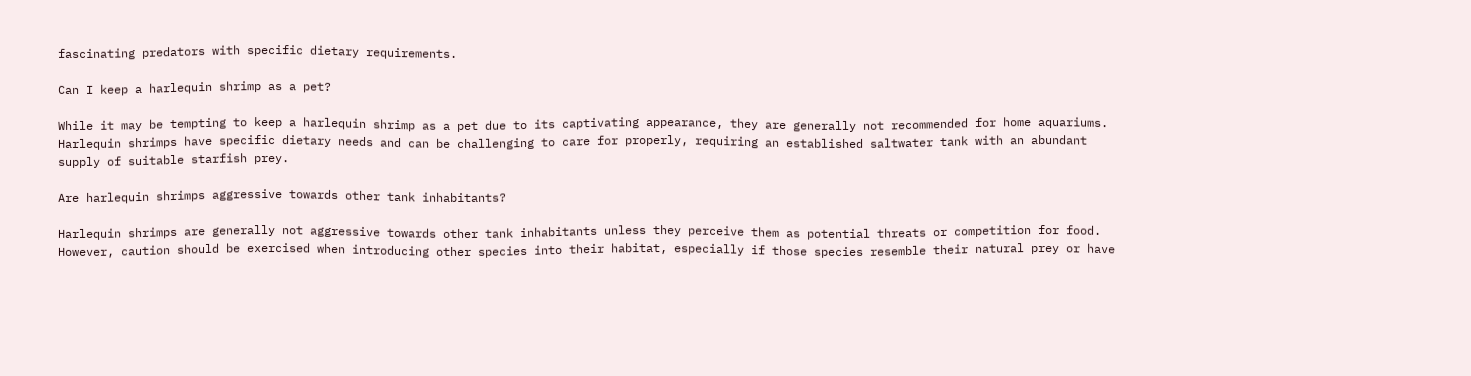fascinating predators with specific dietary requirements.

Can I keep a harlequin shrimp as a pet?

While it may be tempting to keep a harlequin shrimp as a pet due to its captivating appearance, they are generally not recommended for home aquariums. Harlequin shrimps have specific dietary needs and can be challenging to care for properly, requiring an established saltwater tank with an abundant supply of suitable starfish prey.

Are harlequin shrimps aggressive towards other tank inhabitants?

Harlequin shrimps are generally not aggressive towards other tank inhabitants unless they perceive them as potential threats or competition for food. However, caution should be exercised when introducing other species into their habitat, especially if those species resemble their natural prey or have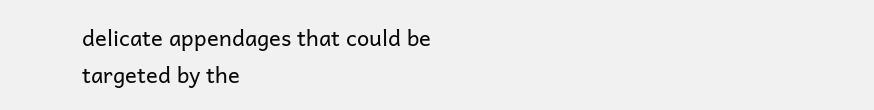delicate appendages that could be targeted by the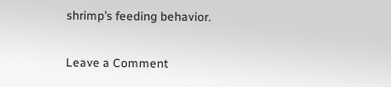shrimp’s feeding behavior.

Leave a Comment